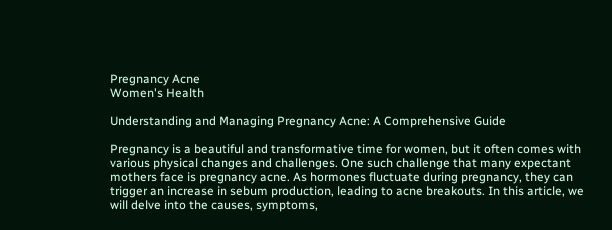Pregnancy Acne
Women's Health

Understanding and Managing Pregnancy Acne: A Comprehensive Guide

Pregnancy is a beautiful and transformative time for women, but it often comes with various physical changes and challenges. One such challenge that many expectant mothers face is pregnancy acne. As hormones fluctuate during pregnancy, they can trigger an increase in sebum production, leading to acne breakouts. In this article, we will delve into the causes, symptoms,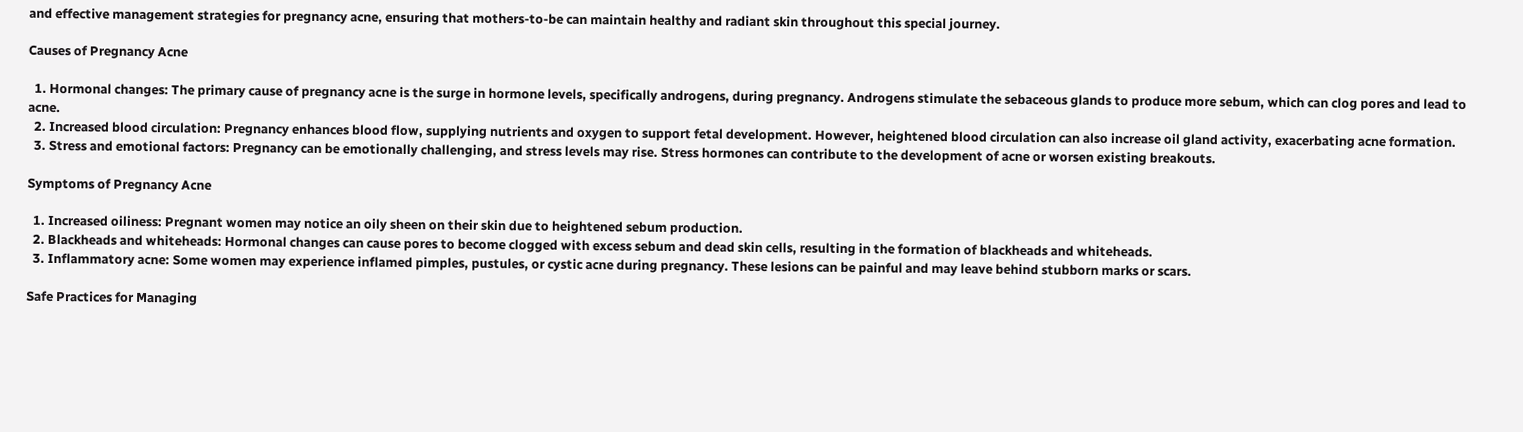and effective management strategies for pregnancy acne, ensuring that mothers-to-be can maintain healthy and radiant skin throughout this special journey.

Causes of Pregnancy Acne

  1. Hormonal changes: The primary cause of pregnancy acne is the surge in hormone levels, specifically androgens, during pregnancy. Androgens stimulate the sebaceous glands to produce more sebum, which can clog pores and lead to acne.
  2. Increased blood circulation: Pregnancy enhances blood flow, supplying nutrients and oxygen to support fetal development. However, heightened blood circulation can also increase oil gland activity, exacerbating acne formation.
  3. Stress and emotional factors: Pregnancy can be emotionally challenging, and stress levels may rise. Stress hormones can contribute to the development of acne or worsen existing breakouts.

Symptoms of Pregnancy Acne

  1. Increased oiliness: Pregnant women may notice an oily sheen on their skin due to heightened sebum production.
  2. Blackheads and whiteheads: Hormonal changes can cause pores to become clogged with excess sebum and dead skin cells, resulting in the formation of blackheads and whiteheads.
  3. Inflammatory acne: Some women may experience inflamed pimples, pustules, or cystic acne during pregnancy. These lesions can be painful and may leave behind stubborn marks or scars.

Safe Practices for Managing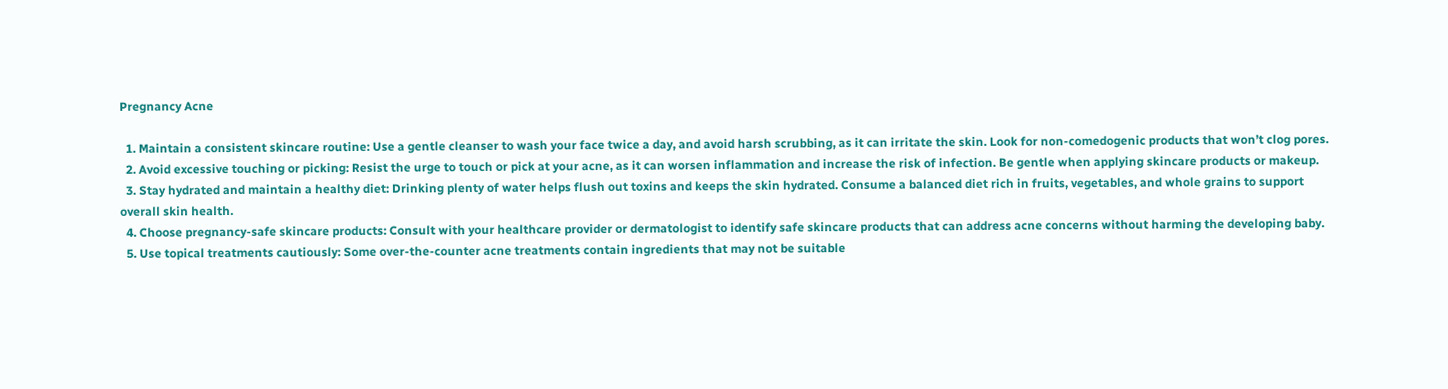Pregnancy Acne

  1. Maintain a consistent skincare routine: Use a gentle cleanser to wash your face twice a day, and avoid harsh scrubbing, as it can irritate the skin. Look for non-comedogenic products that won’t clog pores.
  2. Avoid excessive touching or picking: Resist the urge to touch or pick at your acne, as it can worsen inflammation and increase the risk of infection. Be gentle when applying skincare products or makeup.
  3. Stay hydrated and maintain a healthy diet: Drinking plenty of water helps flush out toxins and keeps the skin hydrated. Consume a balanced diet rich in fruits, vegetables, and whole grains to support overall skin health.
  4. Choose pregnancy-safe skincare products: Consult with your healthcare provider or dermatologist to identify safe skincare products that can address acne concerns without harming the developing baby.
  5. Use topical treatments cautiously: Some over-the-counter acne treatments contain ingredients that may not be suitable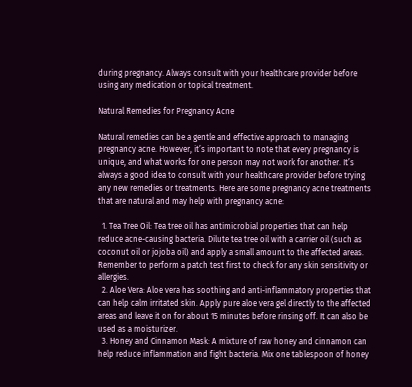during pregnancy. Always consult with your healthcare provider before using any medication or topical treatment.

Natural Remedies for Pregnancy Acne

Natural remedies can be a gentle and effective approach to managing pregnancy acne. However, it’s important to note that every pregnancy is unique, and what works for one person may not work for another. It’s always a good idea to consult with your healthcare provider before trying any new remedies or treatments. Here are some pregnancy acne treatments that are natural and may help with pregnancy acne:

  1. Tea Tree Oil: Tea tree oil has antimicrobial properties that can help reduce acne-causing bacteria. Dilute tea tree oil with a carrier oil (such as coconut oil or jojoba oil) and apply a small amount to the affected areas. Remember to perform a patch test first to check for any skin sensitivity or allergies.
  2. Aloe Vera: Aloe vera has soothing and anti-inflammatory properties that can help calm irritated skin. Apply pure aloe vera gel directly to the affected areas and leave it on for about 15 minutes before rinsing off. It can also be used as a moisturizer.
  3. Honey and Cinnamon Mask: A mixture of raw honey and cinnamon can help reduce inflammation and fight bacteria. Mix one tablespoon of honey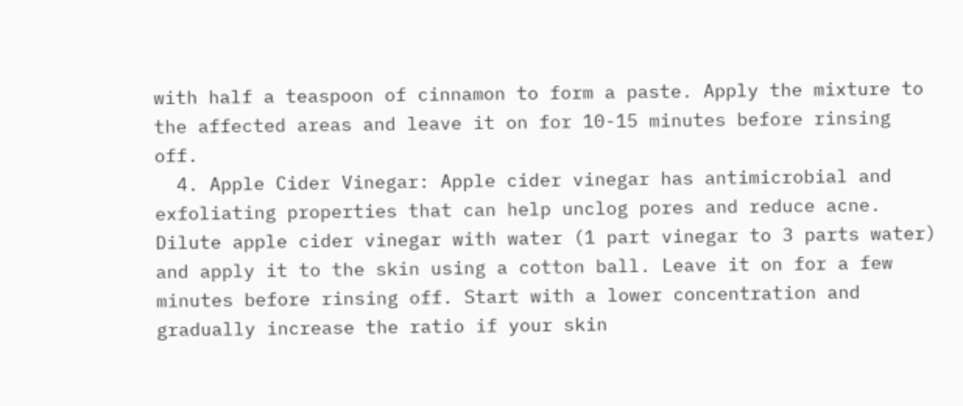with half a teaspoon of cinnamon to form a paste. Apply the mixture to the affected areas and leave it on for 10-15 minutes before rinsing off.
  4. Apple Cider Vinegar: Apple cider vinegar has antimicrobial and exfoliating properties that can help unclog pores and reduce acne. Dilute apple cider vinegar with water (1 part vinegar to 3 parts water) and apply it to the skin using a cotton ball. Leave it on for a few minutes before rinsing off. Start with a lower concentration and gradually increase the ratio if your skin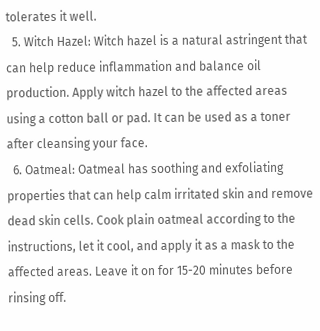tolerates it well.
  5. Witch Hazel: Witch hazel is a natural astringent that can help reduce inflammation and balance oil production. Apply witch hazel to the affected areas using a cotton ball or pad. It can be used as a toner after cleansing your face.
  6. Oatmeal: Oatmeal has soothing and exfoliating properties that can help calm irritated skin and remove dead skin cells. Cook plain oatmeal according to the instructions, let it cool, and apply it as a mask to the affected areas. Leave it on for 15-20 minutes before rinsing off.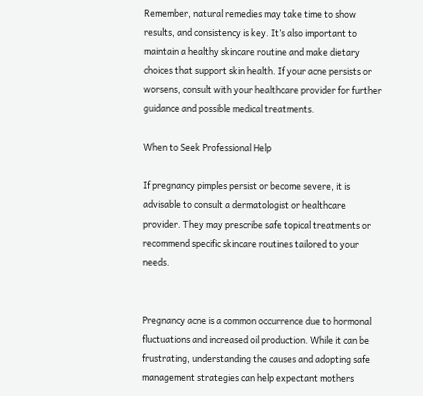Remember, natural remedies may take time to show results, and consistency is key. It’s also important to maintain a healthy skincare routine and make dietary choices that support skin health. If your acne persists or worsens, consult with your healthcare provider for further guidance and possible medical treatments.

When to Seek Professional Help

If pregnancy pimples persist or become severe, it is advisable to consult a dermatologist or healthcare provider. They may prescribe safe topical treatments or recommend specific skincare routines tailored to your needs.


Pregnancy acne is a common occurrence due to hormonal fluctuations and increased oil production. While it can be frustrating, understanding the causes and adopting safe management strategies can help expectant mothers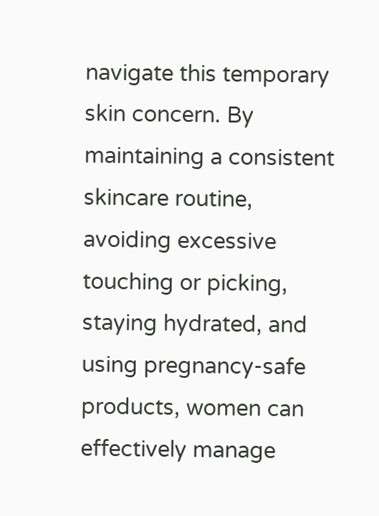navigate this temporary skin concern. By maintaining a consistent skincare routine, avoiding excessive touching or picking, staying hydrated, and using pregnancy-safe products, women can effectively manage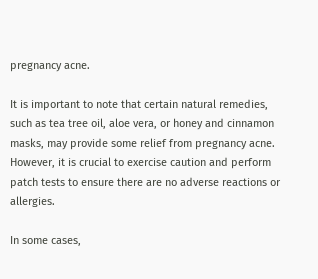pregnancy acne.

It is important to note that certain natural remedies, such as tea tree oil, aloe vera, or honey and cinnamon masks, may provide some relief from pregnancy acne. However, it is crucial to exercise caution and perform patch tests to ensure there are no adverse reactions or allergies.

In some cases,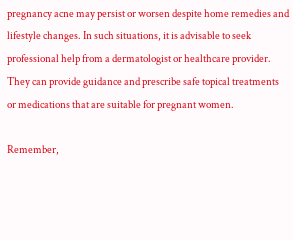pregnancy acne may persist or worsen despite home remedies and lifestyle changes. In such situations, it is advisable to seek professional help from a dermatologist or healthcare provider. They can provide guidance and prescribe safe topical treatments or medications that are suitable for pregnant women.

Remember,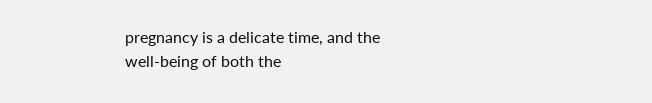pregnancy is a delicate time, and the well-being of both the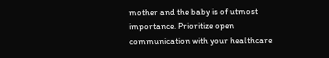mother and the baby is of utmost importance. Prioritize open communication with your healthcare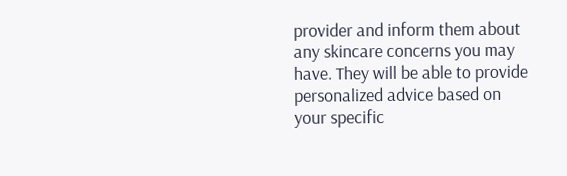provider and inform them about any skincare concerns you may have. They will be able to provide personalized advice based on your specific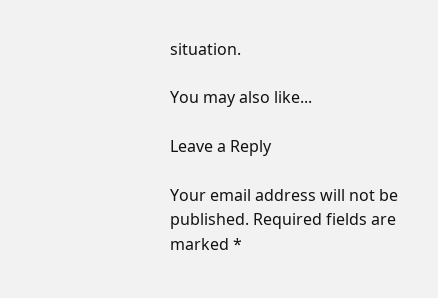situation.

You may also like...

Leave a Reply

Your email address will not be published. Required fields are marked *